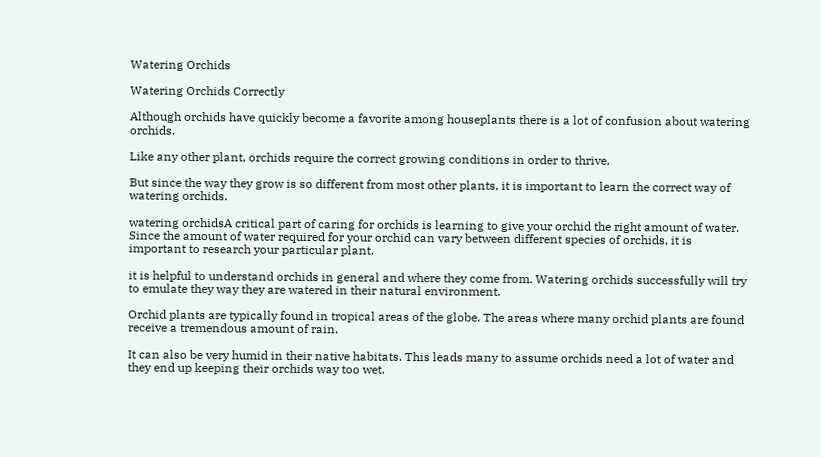Watering Orchids

Watering Orchids Correctly

Although orchids have quickly become a favorite among houseplants there is a lot of confusion about watering orchids.

Like any other plant, orchids require the correct growing conditions in order to thrive.

But since the way they grow is so different from most other plants, it is important to learn the correct way of watering orchids.

watering orchidsA critical part of caring for orchids is learning to give your orchid the right amount of water. Since the amount of water required for your orchid can vary between different species of orchids, it is important to research your particular plant.

it is helpful to understand orchids in general and where they come from. Watering orchids successfully will try to emulate they way they are watered in their natural environment.

Orchid plants are typically found in tropical areas of the globe. The areas where many orchid plants are found receive a tremendous amount of rain.

It can also be very humid in their native habitats. This leads many to assume orchids need a lot of water and they end up keeping their orchids way too wet.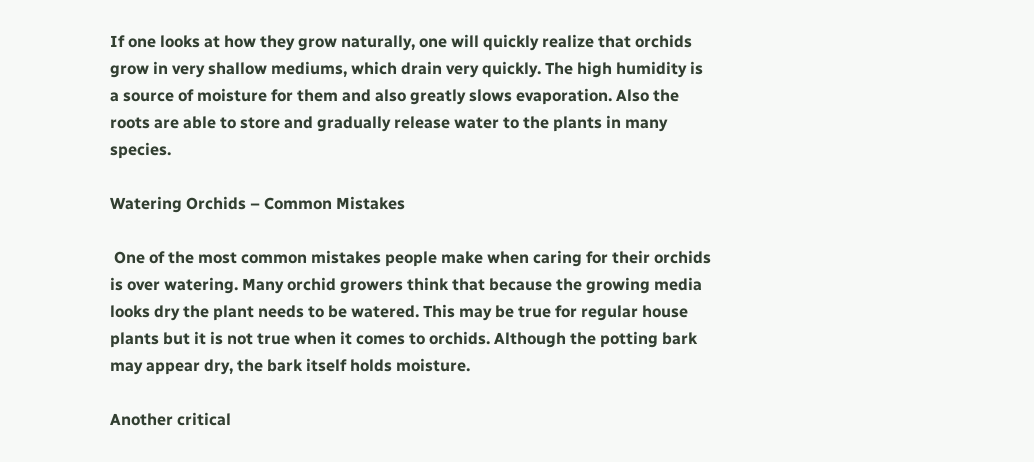If one looks at how they grow naturally, one will quickly realize that orchids grow in very shallow mediums, which drain very quickly. The high humidity is a source of moisture for them and also greatly slows evaporation. Also the roots are able to store and gradually release water to the plants in many species.

Watering Orchids – Common Mistakes

 One of the most common mistakes people make when caring for their orchids is over watering. Many orchid growers think that because the growing media looks dry the plant needs to be watered. This may be true for regular house plants but it is not true when it comes to orchids. Although the potting bark may appear dry, the bark itself holds moisture.

Another critical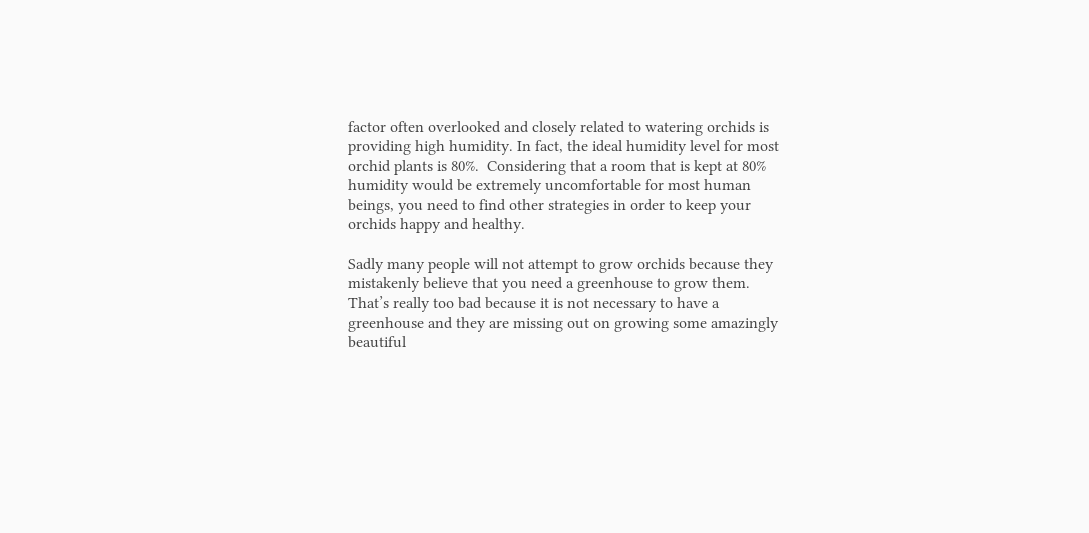factor often overlooked and closely related to watering orchids is providing high humidity. In fact, the ideal humidity level for most orchid plants is 80%.  Considering that a room that is kept at 80% humidity would be extremely uncomfortable for most human beings, you need to find other strategies in order to keep your orchids happy and healthy.

Sadly many people will not attempt to grow orchids because they mistakenly believe that you need a greenhouse to grow them. That’s really too bad because it is not necessary to have a greenhouse and they are missing out on growing some amazingly beautiful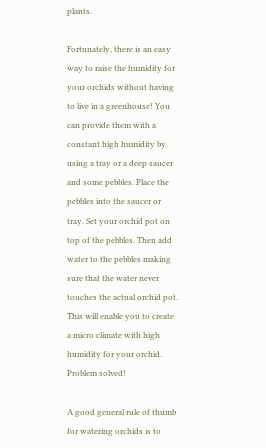plants.

Fortunately, there is an easy way to raise the humidity for your orchids without having to live in a greenhouse! You can provide them with a constant high humidity by using a tray or a deep saucer and some pebbles. Place the pebbles into the saucer or tray. Set your orchid pot on top of the pebbles. Then add water to the pebbles making sure that the water never touches the actual orchid pot. This will enable you to create a micro climate with high humidity for your orchid. Problem solved!

A good general rule of thumb for watering orchids is to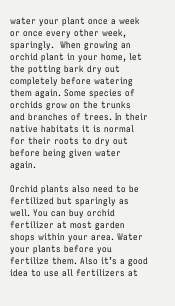water your plant once a week or once every other week, sparingly.  When growing an orchid plant in your home, let the potting bark dry out completely before watering them again. Some species of orchids grow on the trunks and branches of trees. In their native habitats it is normal for their roots to dry out before being given water again.

Orchid plants also need to be fertilized but sparingly as well. You can buy orchid fertilizer at most garden shops within your area. Water your plants before you fertilize them. Also it’s a good idea to use all fertilizers at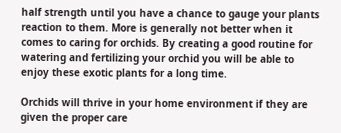half strength until you have a chance to gauge your plants reaction to them. More is generally not better when it comes to caring for orchids. By creating a good routine for watering and fertilizing your orchid you will be able to enjoy these exotic plants for a long time.

Orchids will thrive in your home environment if they are given the proper care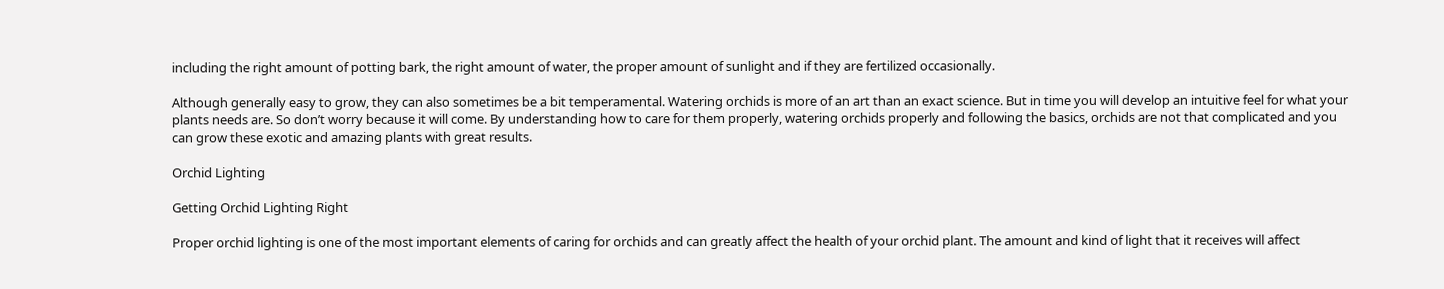including the right amount of potting bark, the right amount of water, the proper amount of sunlight and if they are fertilized occasionally.

Although generally easy to grow, they can also sometimes be a bit temperamental. Watering orchids is more of an art than an exact science. But in time you will develop an intuitive feel for what your plants needs are. So don’t worry because it will come. By understanding how to care for them properly, watering orchids properly and following the basics, orchids are not that complicated and you can grow these exotic and amazing plants with great results.

Orchid Lighting

Getting Orchid Lighting Right

Proper orchid lighting is one of the most important elements of caring for orchids and can greatly affect the health of your orchid plant. The amount and kind of light that it receives will affect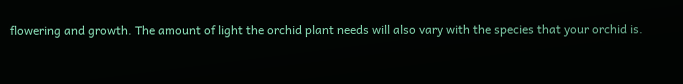flowering and growth. The amount of light the orchid plant needs will also vary with the species that your orchid is.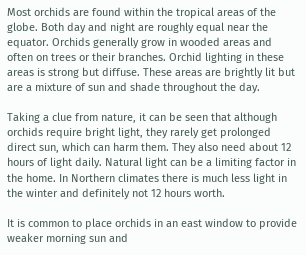Most orchids are found within the tropical areas of the globe. Both day and night are roughly equal near the equator. Orchids generally grow in wooded areas and often on trees or their branches. Orchid lighting in these areas is strong but diffuse. These areas are brightly lit but are a mixture of sun and shade throughout the day.

Taking a clue from nature, it can be seen that although orchids require bright light, they rarely get prolonged direct sun, which can harm them. They also need about 12 hours of light daily. Natural light can be a limiting factor in the home. In Northern climates there is much less light in the winter and definitely not 12 hours worth.

It is common to place orchids in an east window to provide weaker morning sun and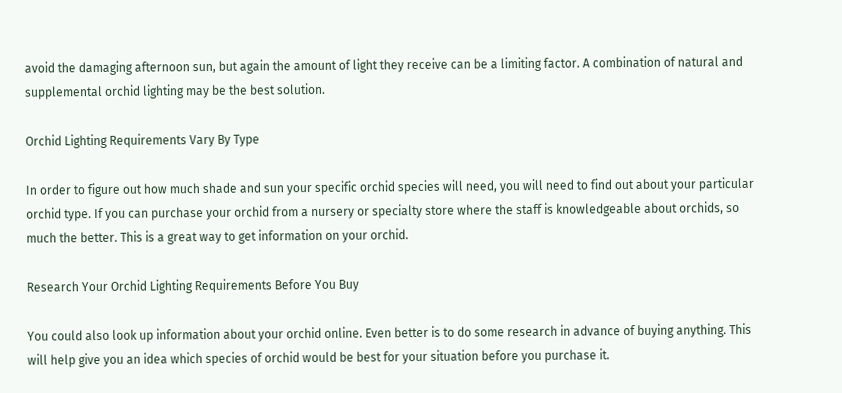avoid the damaging afternoon sun, but again the amount of light they receive can be a limiting factor. A combination of natural and supplemental orchid lighting may be the best solution.

Orchid Lighting Requirements Vary By Type

In order to figure out how much shade and sun your specific orchid species will need, you will need to find out about your particular orchid type. If you can purchase your orchid from a nursery or specialty store where the staff is knowledgeable about orchids, so much the better. This is a great way to get information on your orchid.

Research Your Orchid Lighting Requirements Before You Buy

You could also look up information about your orchid online. Even better is to do some research in advance of buying anything. This will help give you an idea which species of orchid would be best for your situation before you purchase it.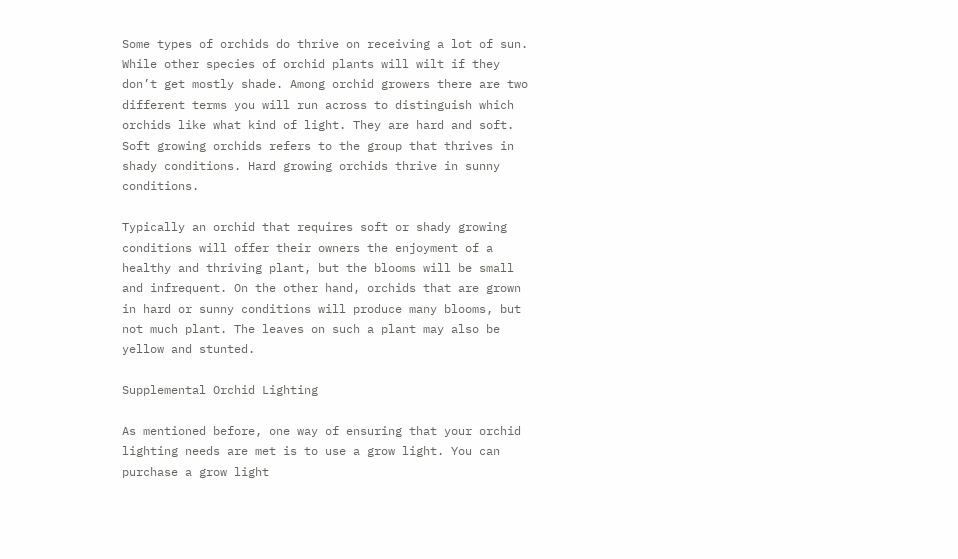Some types of orchids do thrive on receiving a lot of sun. While other species of orchid plants will wilt if they don’t get mostly shade. Among orchid growers there are two different terms you will run across to distinguish which orchids like what kind of light. They are hard and soft. Soft growing orchids refers to the group that thrives in shady conditions. Hard growing orchids thrive in sunny conditions.

Typically an orchid that requires soft or shady growing conditions will offer their owners the enjoyment of a healthy and thriving plant, but the blooms will be small and infrequent. On the other hand, orchids that are grown in hard or sunny conditions will produce many blooms, but not much plant. The leaves on such a plant may also be yellow and stunted.

Supplemental Orchid Lighting

As mentioned before, one way of ensuring that your orchid lighting needs are met is to use a grow light. You can purchase a grow light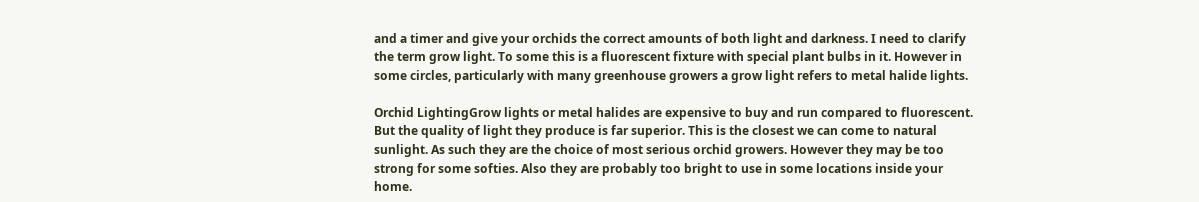and a timer and give your orchids the correct amounts of both light and darkness. I need to clarify the term grow light. To some this is a fluorescent fixture with special plant bulbs in it. However in some circles, particularly with many greenhouse growers a grow light refers to metal halide lights.

Orchid LightingGrow lights or metal halides are expensive to buy and run compared to fluorescent. But the quality of light they produce is far superior. This is the closest we can come to natural sunlight. As such they are the choice of most serious orchid growers. However they may be too strong for some softies. Also they are probably too bright to use in some locations inside your home.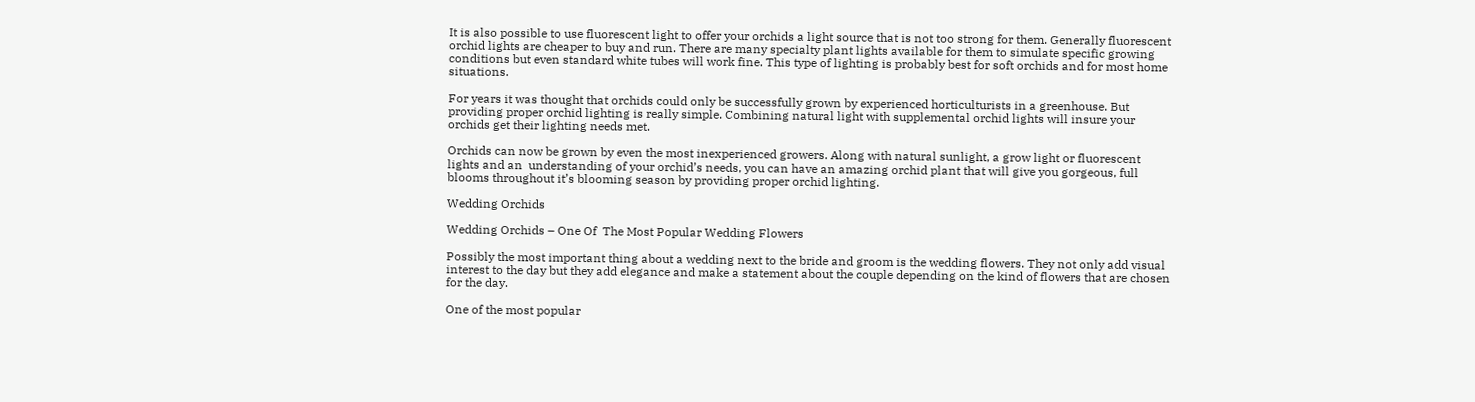It is also possible to use fluorescent light to offer your orchids a light source that is not too strong for them. Generally fluorescent orchid lights are cheaper to buy and run. There are many specialty plant lights available for them to simulate specific growing conditions but even standard white tubes will work fine. This type of lighting is probably best for soft orchids and for most home situations.

For years it was thought that orchids could only be successfully grown by experienced horticulturists in a greenhouse. But providing proper orchid lighting is really simple. Combining natural light with supplemental orchid lights will insure your orchids get their lighting needs met.

Orchids can now be grown by even the most inexperienced growers. Along with natural sunlight, a grow light or fluorescent lights and an  understanding of your orchid’s needs, you can have an amazing orchid plant that will give you gorgeous, full blooms throughout it’s blooming season by providing proper orchid lighting.

Wedding Orchids

Wedding Orchids – One Of  The Most Popular Wedding Flowers

Possibly the most important thing about a wedding next to the bride and groom is the wedding flowers. They not only add visual interest to the day but they add elegance and make a statement about the couple depending on the kind of flowers that are chosen for the day.

One of the most popular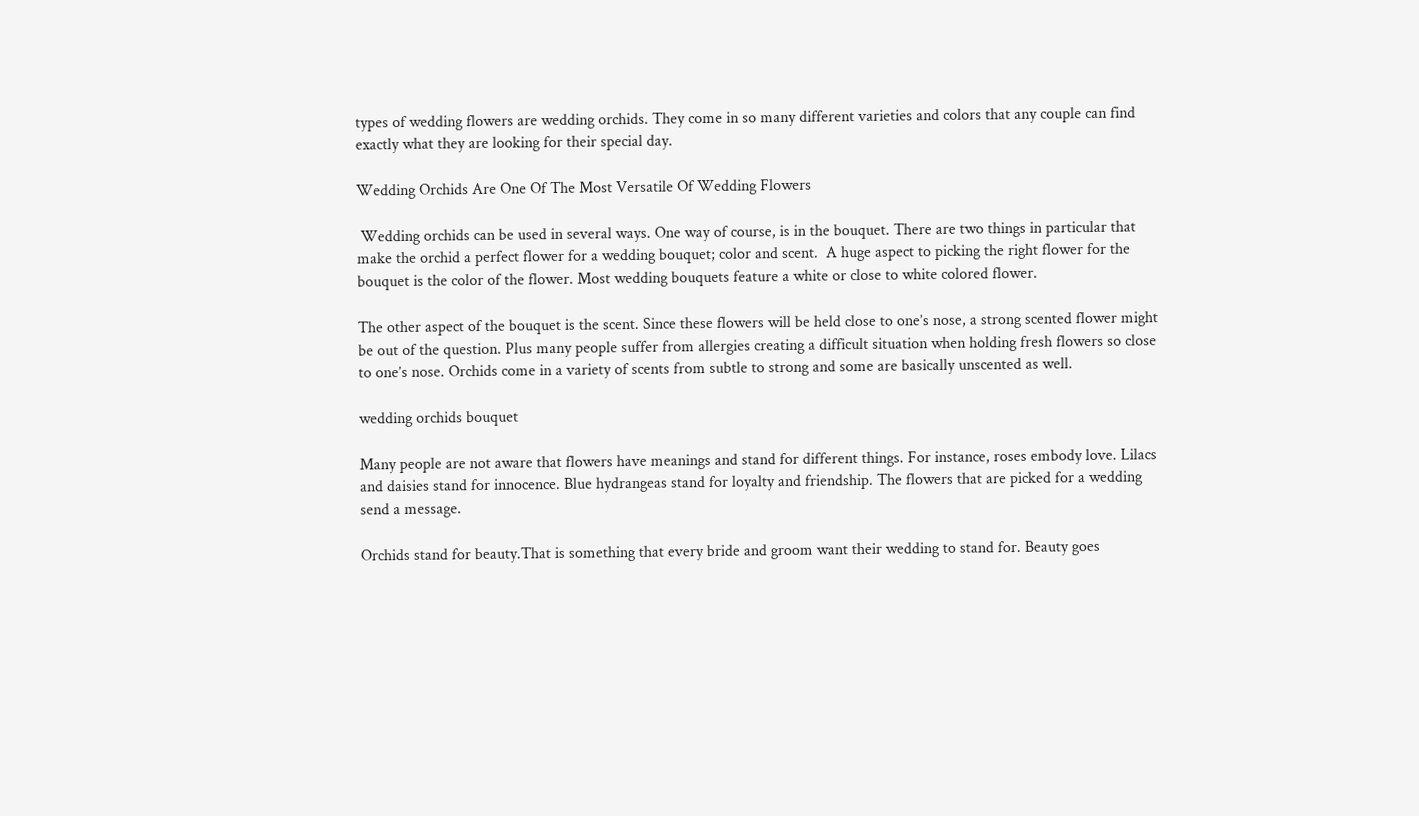types of wedding flowers are wedding orchids. They come in so many different varieties and colors that any couple can find exactly what they are looking for their special day.

Wedding Orchids Are One Of The Most Versatile Of Wedding Flowers

 Wedding orchids can be used in several ways. One way of course, is in the bouquet. There are two things in particular that make the orchid a perfect flower for a wedding bouquet; color and scent.  A huge aspect to picking the right flower for the bouquet is the color of the flower. Most wedding bouquets feature a white or close to white colored flower.

The other aspect of the bouquet is the scent. Since these flowers will be held close to one’s nose, a strong scented flower might be out of the question. Plus many people suffer from allergies creating a difficult situation when holding fresh flowers so close to one’s nose. Orchids come in a variety of scents from subtle to strong and some are basically unscented as well.

wedding orchids bouquet

Many people are not aware that flowers have meanings and stand for different things. For instance, roses embody love. Lilacs and daisies stand for innocence. Blue hydrangeas stand for loyalty and friendship. The flowers that are picked for a wedding send a message.

Orchids stand for beauty.That is something that every bride and groom want their wedding to stand for. Beauty goes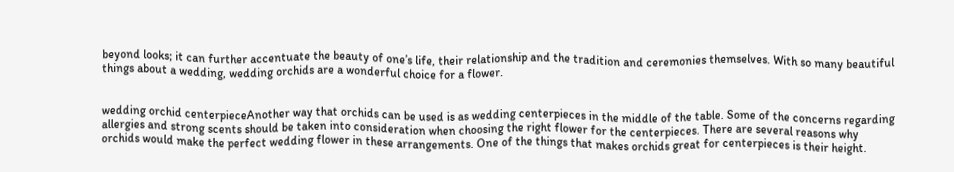beyond looks; it can further accentuate the beauty of one’s life, their relationship and the tradition and ceremonies themselves. With so many beautiful things about a wedding, wedding orchids are a wonderful choice for a flower.


wedding orchid centerpieceAnother way that orchids can be used is as wedding centerpieces in the middle of the table. Some of the concerns regarding allergies and strong scents should be taken into consideration when choosing the right flower for the centerpieces. There are several reasons why orchids would make the perfect wedding flower in these arrangements. One of the things that makes orchids great for centerpieces is their height.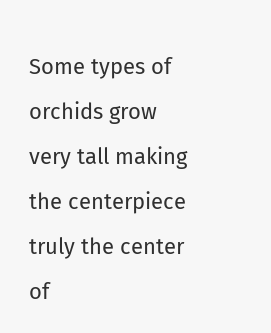Some types of orchids grow very tall making the centerpiece truly the center of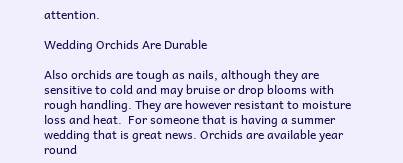attention.

Wedding Orchids Are Durable

Also orchids are tough as nails, although they are sensitive to cold and may bruise or drop blooms with rough handling. They are however resistant to moisture loss and heat.  For someone that is having a summer wedding that is great news. Orchids are available year round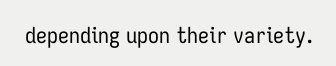depending upon their variety.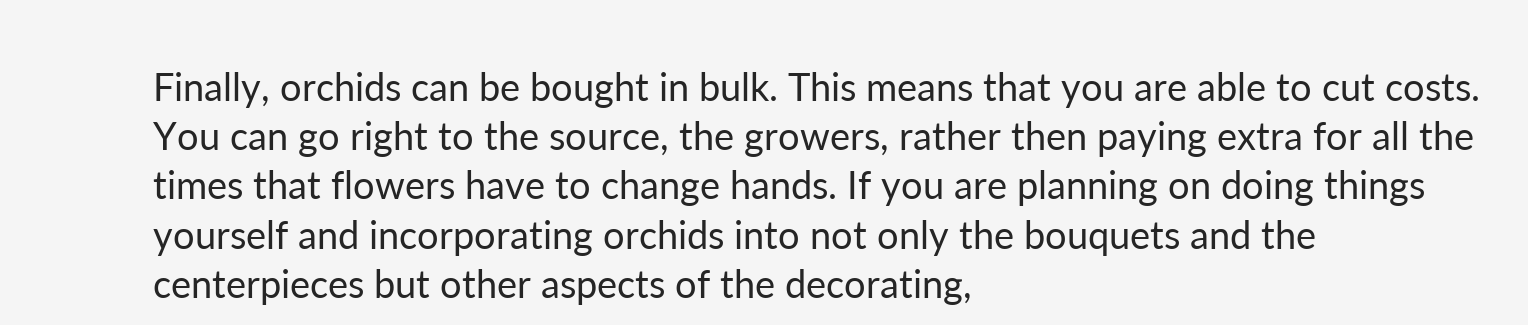Finally, orchids can be bought in bulk. This means that you are able to cut costs. You can go right to the source, the growers, rather then paying extra for all the times that flowers have to change hands. If you are planning on doing things yourself and incorporating orchids into not only the bouquets and the centerpieces but other aspects of the decorating,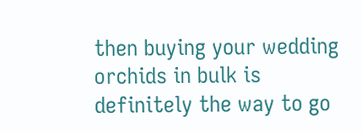then buying your wedding orchids in bulk is definitely the way to go